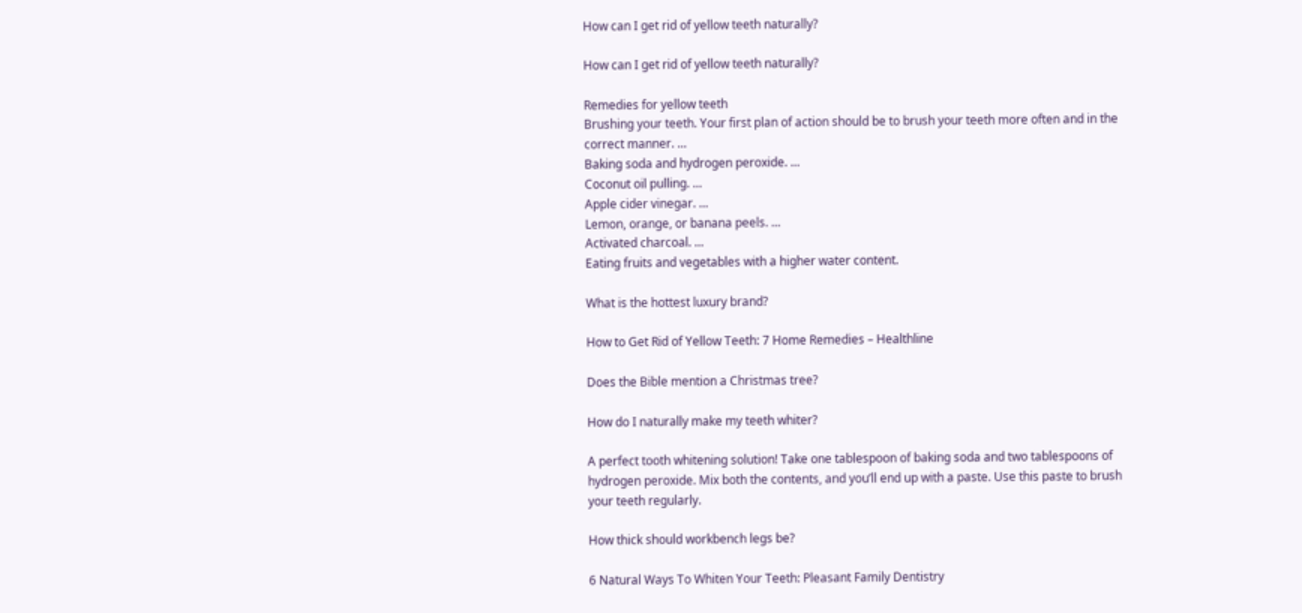How can I get rid of yellow teeth naturally?

How can I get rid of yellow teeth naturally?

Remedies for yellow teeth
Brushing your teeth. Your first plan of action should be to brush your teeth more often and in the correct manner. …
Baking soda and hydrogen peroxide. …
Coconut oil pulling. …
Apple cider vinegar. …
Lemon, orange, or banana peels. …
Activated charcoal. …
Eating fruits and vegetables with a higher water content.

What is the hottest luxury brand?

How to Get Rid of Yellow Teeth: 7 Home Remedies – Healthline

Does the Bible mention a Christmas tree?

How do I naturally make my teeth whiter?

A perfect tooth whitening solution! Take one tablespoon of baking soda and two tablespoons of hydrogen peroxide. Mix both the contents, and you’ll end up with a paste. Use this paste to brush your teeth regularly.

How thick should workbench legs be?

6 Natural Ways To Whiten Your Teeth: Pleasant Family Dentistry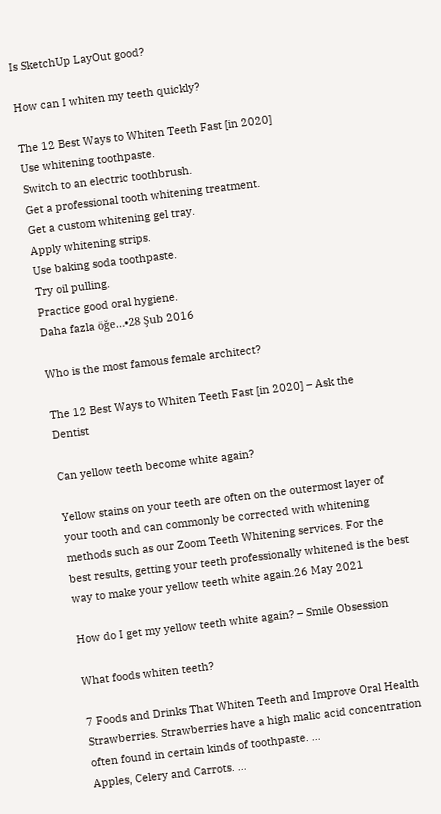Is SketchUp LayOut good?

How can I whiten my teeth quickly?

The 12 Best Ways to Whiten Teeth Fast [in 2020]
Use whitening toothpaste.
Switch to an electric toothbrush.
Get a professional tooth whitening treatment.
Get a custom whitening gel tray.
Apply whitening strips.
Use baking soda toothpaste.
Try oil pulling.
Practice good oral hygiene.
Daha fazla öğe…•28 Şub 2016

Who is the most famous female architect?

The 12 Best Ways to Whiten Teeth Fast [in 2020] – Ask the Dentist

Can yellow teeth become white again?

Yellow stains on your teeth are often on the outermost layer of your tooth and can commonly be corrected with whitening methods such as our Zoom Teeth Whitening services. For the best results, getting your teeth professionally whitened is the best way to make your yellow teeth white again.26 May 2021

How do I get my yellow teeth white again? – Smile Obsession

What foods whiten teeth?

7 Foods and Drinks That Whiten Teeth and Improve Oral Health
Strawberries. Strawberries have a high malic acid concentration often found in certain kinds of toothpaste. …
Apples, Celery and Carrots. …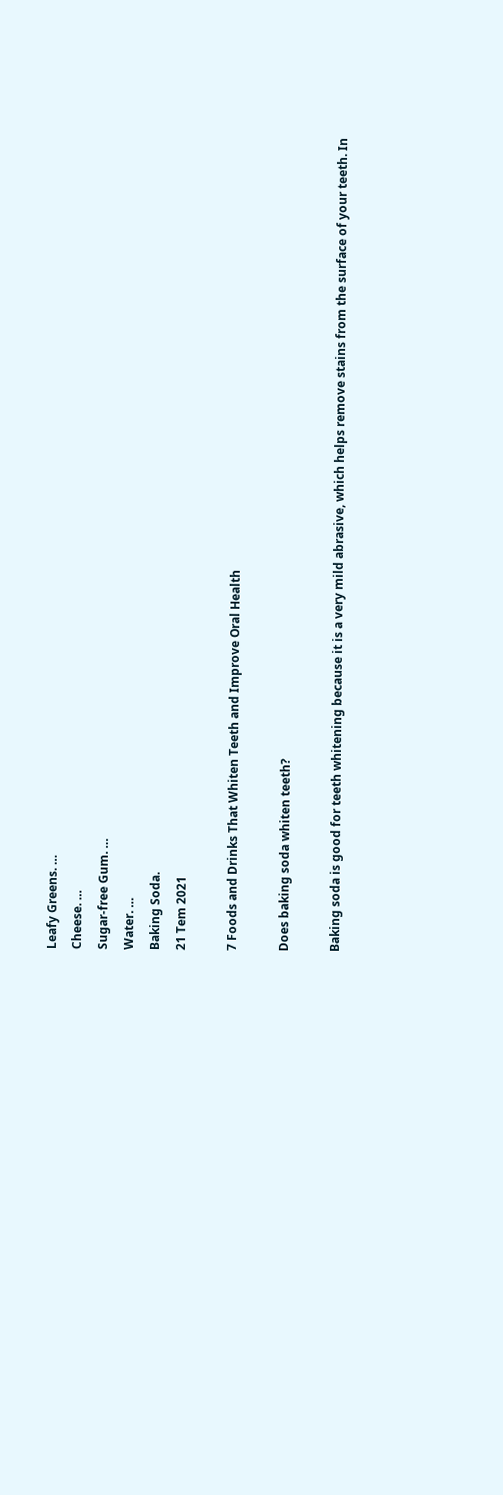Leafy Greens. …
Cheese. …
Sugar-free Gum. …
Water. …
Baking Soda.
21 Tem 2021

7 Foods and Drinks That Whiten Teeth and Improve Oral Health

Does baking soda whiten teeth?

Baking soda is good for teeth whitening because it is a very mild abrasive, which helps remove stains from the surface of your teeth. In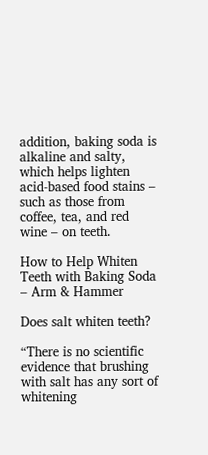addition, baking soda is alkaline and salty, which helps lighten acid-based food stains – such as those from coffee, tea, and red wine – on teeth.

How to Help Whiten Teeth with Baking Soda – Arm & Hammer

Does salt whiten teeth?

“There is no scientific evidence that brushing with salt has any sort of whitening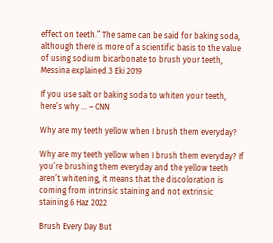effect on teeth.” The same can be said for baking soda, although there is more of a scientific basis to the value of using sodium bicarbonate to brush your teeth, Messina explained.3 Eki 2019

If you use salt or baking soda to whiten your teeth, here’s why … – CNN

Why are my teeth yellow when I brush them everyday?

Why are my teeth yellow when I brush them everyday? If you’re brushing them everyday and the yellow teeth aren’t whitening, it means that the discoloration is coming from intrinsic staining and not extrinsic staining.6 Haz 2022

Brush Every Day But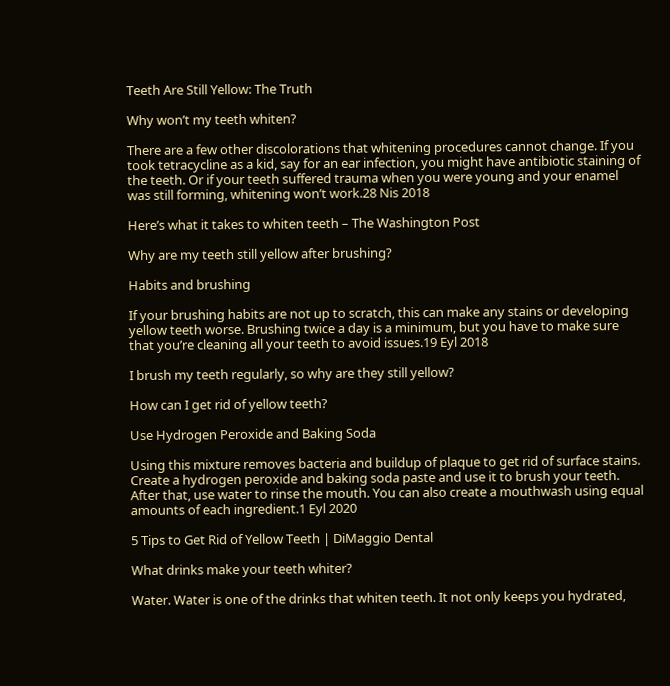Teeth Are Still Yellow: The Truth

Why won’t my teeth whiten?

There are a few other discolorations that whitening procedures cannot change. If you took tetracycline as a kid, say for an ear infection, you might have antibiotic staining of the teeth. Or if your teeth suffered trauma when you were young and your enamel was still forming, whitening won’t work.28 Nis 2018

Here’s what it takes to whiten teeth – The Washington Post

Why are my teeth still yellow after brushing?

Habits and brushing

If your brushing habits are not up to scratch, this can make any stains or developing yellow teeth worse. Brushing twice a day is a minimum, but you have to make sure that you’re cleaning all your teeth to avoid issues.19 Eyl 2018

I brush my teeth regularly, so why are they still yellow?

How can I get rid of yellow teeth?

Use Hydrogen Peroxide and Baking Soda

Using this mixture removes bacteria and buildup of plaque to get rid of surface stains. Create a hydrogen peroxide and baking soda paste and use it to brush your teeth. After that, use water to rinse the mouth. You can also create a mouthwash using equal amounts of each ingredient.1 Eyl 2020

5 Tips to Get Rid of Yellow Teeth | DiMaggio Dental

What drinks make your teeth whiter?

Water. Water is one of the drinks that whiten teeth. It not only keeps you hydrated,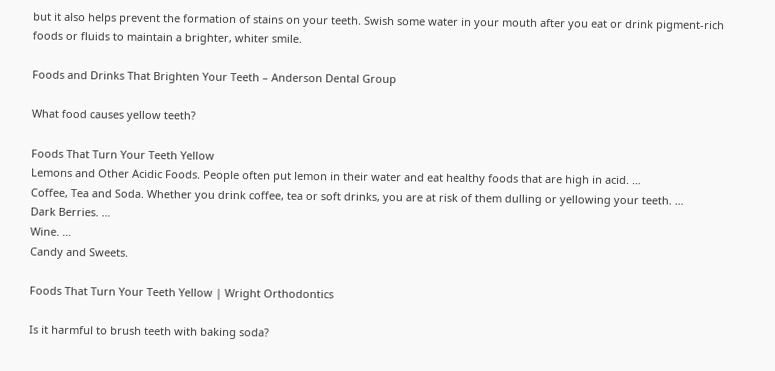but it also helps prevent the formation of stains on your teeth. Swish some water in your mouth after you eat or drink pigment-rich foods or fluids to maintain a brighter, whiter smile.

Foods and Drinks That Brighten Your Teeth – Anderson Dental Group

What food causes yellow teeth?

Foods That Turn Your Teeth Yellow
Lemons and Other Acidic Foods. People often put lemon in their water and eat healthy foods that are high in acid. …
Coffee, Tea and Soda. Whether you drink coffee, tea or soft drinks, you are at risk of them dulling or yellowing your teeth. …
Dark Berries. …
Wine. …
Candy and Sweets.

Foods That Turn Your Teeth Yellow | Wright Orthodontics

Is it harmful to brush teeth with baking soda?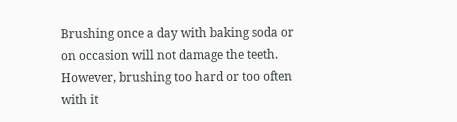Brushing once a day with baking soda or on occasion will not damage the teeth. However, brushing too hard or too often with it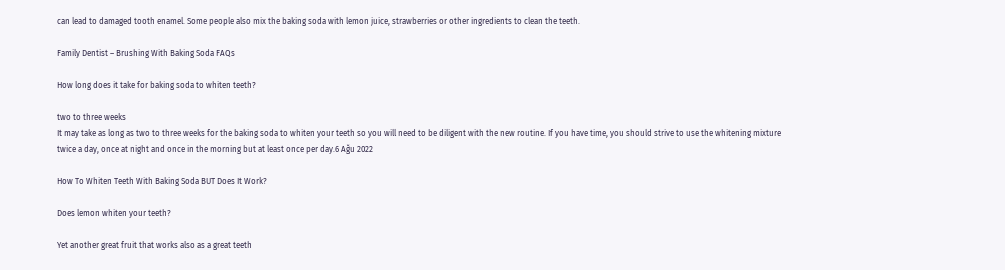can lead to damaged tooth enamel. Some people also mix the baking soda with lemon juice, strawberries or other ingredients to clean the teeth.

Family Dentist – Brushing With Baking Soda FAQs

How long does it take for baking soda to whiten teeth?

two to three weeks
It may take as long as two to three weeks for the baking soda to whiten your teeth so you will need to be diligent with the new routine. If you have time, you should strive to use the whitening mixture twice a day, once at night and once in the morning but at least once per day.6 Ağu 2022

How To Whiten Teeth With Baking Soda BUT Does It Work?

Does lemon whiten your teeth?

Yet another great fruit that works also as a great teeth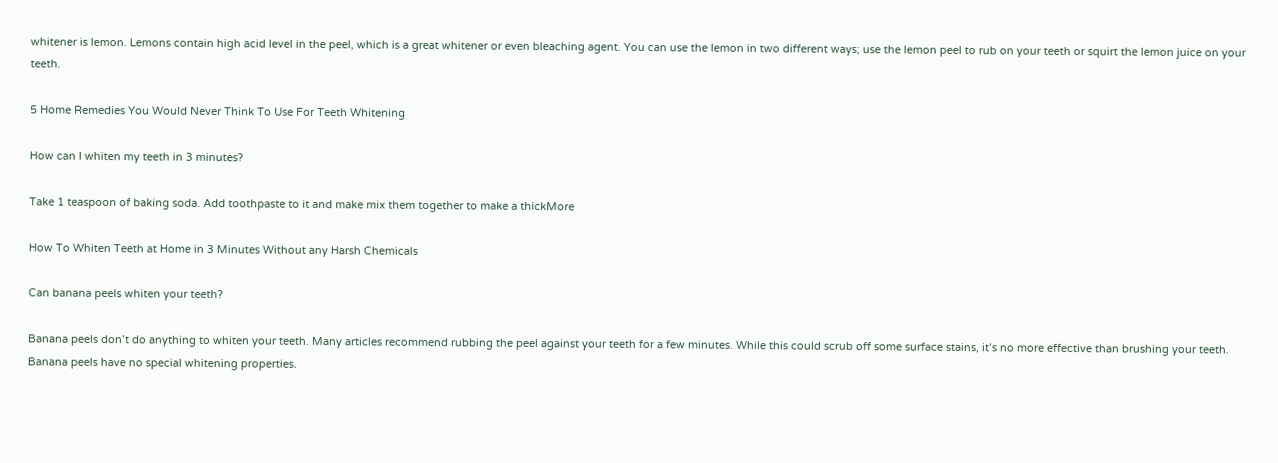whitener is lemon. Lemons contain high acid level in the peel, which is a great whitener or even bleaching agent. You can use the lemon in two different ways; use the lemon peel to rub on your teeth or squirt the lemon juice on your teeth.

5 Home Remedies You Would Never Think To Use For Teeth Whitening

How can I whiten my teeth in 3 minutes?

Take 1 teaspoon of baking soda. Add toothpaste to it and make mix them together to make a thickMore

How To Whiten Teeth at Home in 3 Minutes Without any Harsh Chemicals

Can banana peels whiten your teeth?

Banana peels don’t do anything to whiten your teeth. Many articles recommend rubbing the peel against your teeth for a few minutes. While this could scrub off some surface stains, it’s no more effective than brushing your teeth. Banana peels have no special whitening properties.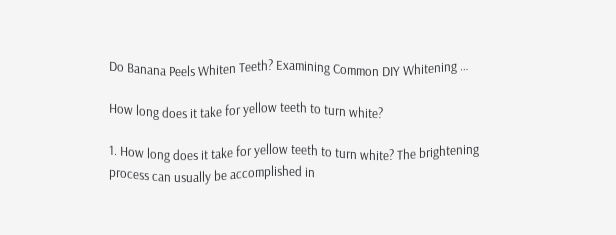Do Banana Peels Whiten Teeth? Examining Common DIY Whitening …

How long does it take for yellow teeth to turn white?

1. How long does it take for yellow teeth to turn white? The brightening process can usually be accomplished in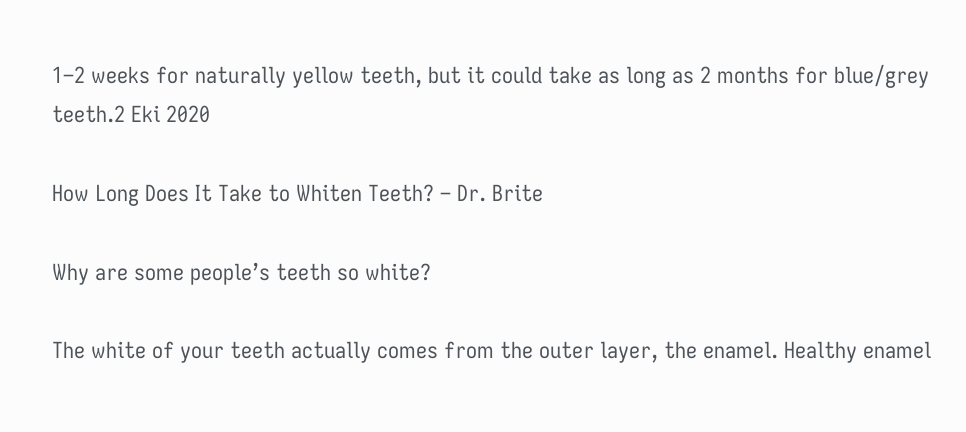1–2 weeks for naturally yellow teeth, but it could take as long as 2 months for blue/grey teeth.2 Eki 2020

How Long Does It Take to Whiten Teeth? – Dr. Brite

Why are some people’s teeth so white?

The white of your teeth actually comes from the outer layer, the enamel. Healthy enamel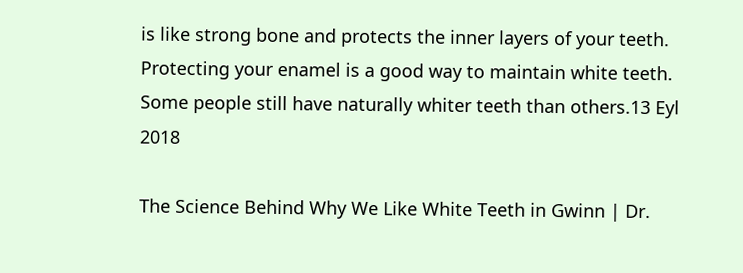is like strong bone and protects the inner layers of your teeth. Protecting your enamel is a good way to maintain white teeth. Some people still have naturally whiter teeth than others.13 Eyl 2018

The Science Behind Why We Like White Teeth in Gwinn | Dr.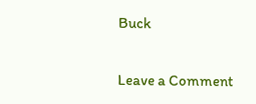Buck

Leave a Comment